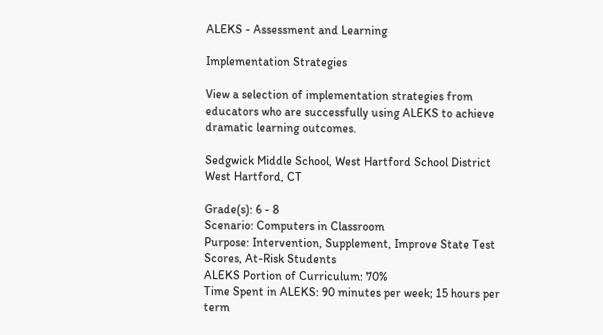ALEKS - Assessment and Learning

Implementation Strategies

View a selection of implementation strategies from educators who are successfully using ALEKS to achieve dramatic learning outcomes.

Sedgwick Middle School, West Hartford School District
West Hartford, CT

Grade(s): 6 - 8
Scenario: Computers in Classroom
Purpose: Intervention, Supplement, Improve State Test Scores, At-Risk Students
ALEKS Portion of Curriculum: 70%
Time Spent in ALEKS: 90 minutes per week; 15 hours per term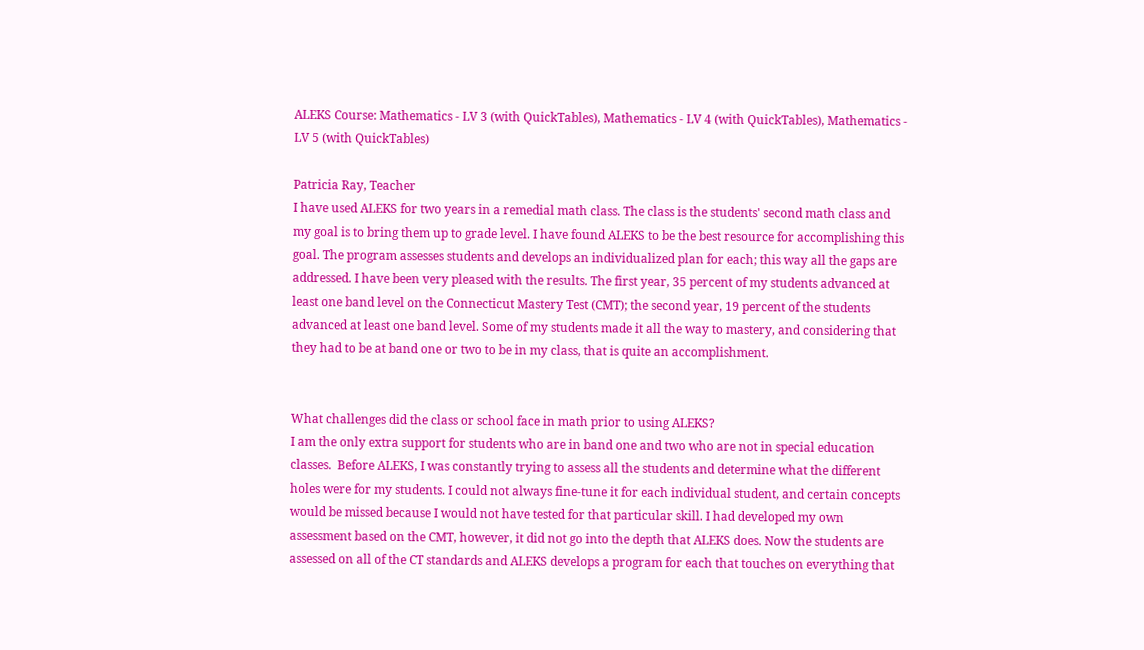ALEKS Course: Mathematics - LV 3 (with QuickTables), Mathematics - LV 4 (with QuickTables), Mathematics - LV 5 (with QuickTables)

Patricia Ray, Teacher
I have used ALEKS for two years in a remedial math class. The class is the students' second math class and my goal is to bring them up to grade level. I have found ALEKS to be the best resource for accomplishing this goal. The program assesses students and develops an individualized plan for each; this way all the gaps are addressed. I have been very pleased with the results. The first year, 35 percent of my students advanced at least one band level on the Connecticut Mastery Test (CMT); the second year, 19 percent of the students advanced at least one band level. Some of my students made it all the way to mastery, and considering that they had to be at band one or two to be in my class, that is quite an accomplishment.


What challenges did the class or school face in math prior to using ALEKS?
I am the only extra support for students who are in band one and two who are not in special education classes.  Before ALEKS, I was constantly trying to assess all the students and determine what the different holes were for my students. I could not always fine-tune it for each individual student, and certain concepts would be missed because I would not have tested for that particular skill. I had developed my own assessment based on the CMT, however, it did not go into the depth that ALEKS does. Now the students are assessed on all of the CT standards and ALEKS develops a program for each that touches on everything that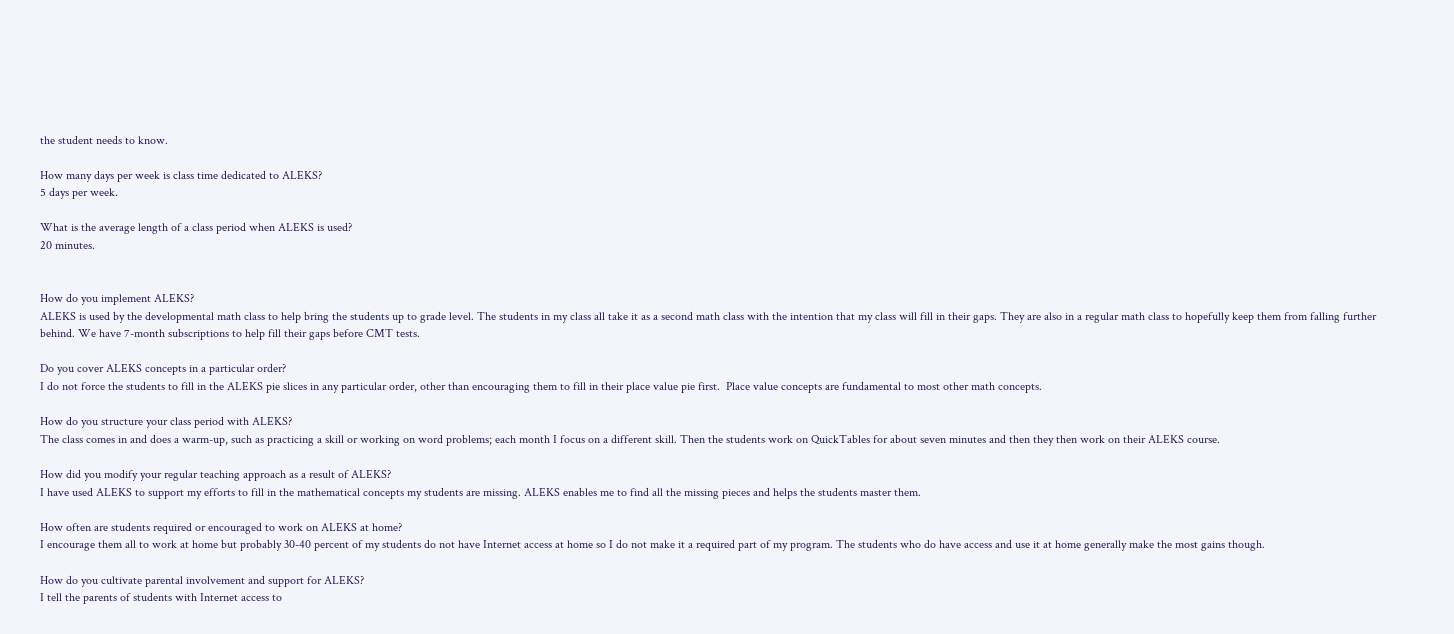the student needs to know.

How many days per week is class time dedicated to ALEKS?
5 days per week.

What is the average length of a class period when ALEKS is used?
20 minutes.


How do you implement ALEKS?
ALEKS is used by the developmental math class to help bring the students up to grade level. The students in my class all take it as a second math class with the intention that my class will fill in their gaps. They are also in a regular math class to hopefully keep them from falling further behind. We have 7-month subscriptions to help fill their gaps before CMT tests.

Do you cover ALEKS concepts in a particular order?
I do not force the students to fill in the ALEKS pie slices in any particular order, other than encouraging them to fill in their place value pie first.  Place value concepts are fundamental to most other math concepts.

How do you structure your class period with ALEKS?
The class comes in and does a warm-up, such as practicing a skill or working on word problems; each month I focus on a different skill. Then the students work on QuickTables for about seven minutes and then they then work on their ALEKS course.

How did you modify your regular teaching approach as a result of ALEKS?
I have used ALEKS to support my efforts to fill in the mathematical concepts my students are missing. ALEKS enables me to find all the missing pieces and helps the students master them.

How often are students required or encouraged to work on ALEKS at home?
I encourage them all to work at home but probably 30-40 percent of my students do not have Internet access at home so I do not make it a required part of my program. The students who do have access and use it at home generally make the most gains though.

How do you cultivate parental involvement and support for ALEKS?
I tell the parents of students with Internet access to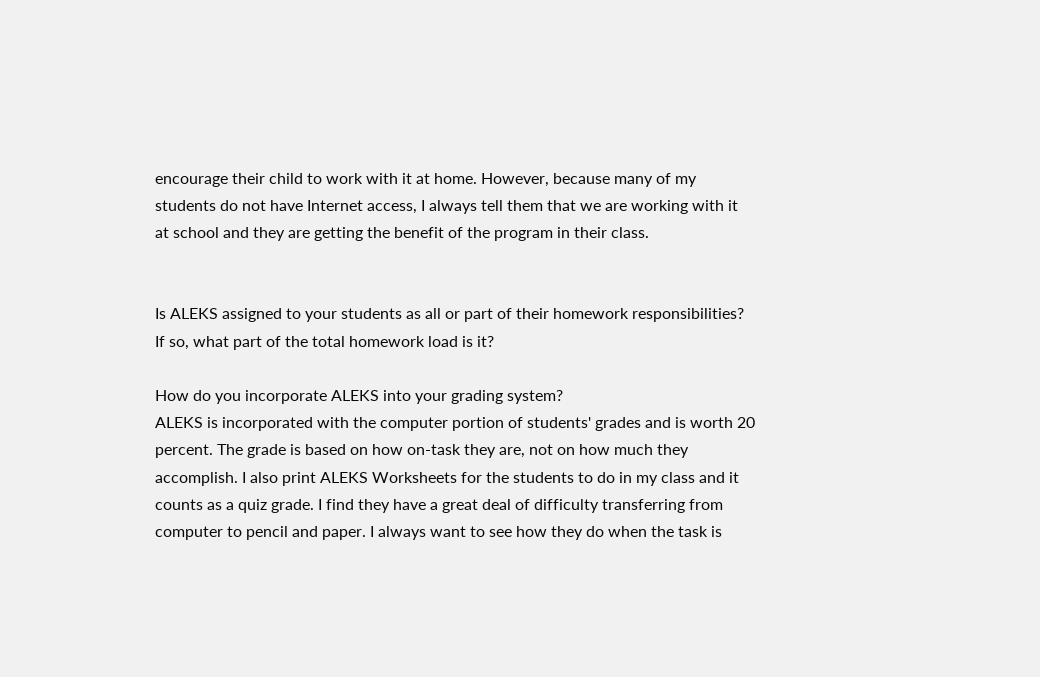encourage their child to work with it at home. However, because many of my students do not have Internet access, I always tell them that we are working with it at school and they are getting the benefit of the program in their class.


Is ALEKS assigned to your students as all or part of their homework responsibilities? If so, what part of the total homework load is it?

How do you incorporate ALEKS into your grading system?
ALEKS is incorporated with the computer portion of students' grades and is worth 20 percent. The grade is based on how on-task they are, not on how much they accomplish. I also print ALEKS Worksheets for the students to do in my class and it counts as a quiz grade. I find they have a great deal of difficulty transferring from computer to pencil and paper. I always want to see how they do when the task is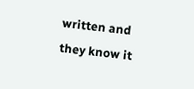written and they know it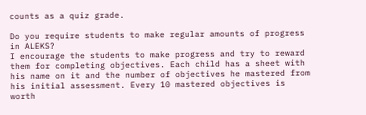counts as a quiz grade.

Do you require students to make regular amounts of progress in ALEKS?
I encourage the students to make progress and try to reward them for completing objectives. Each child has a sheet with his name on it and the number of objectives he mastered from his initial assessment. Every 10 mastered objectives is worth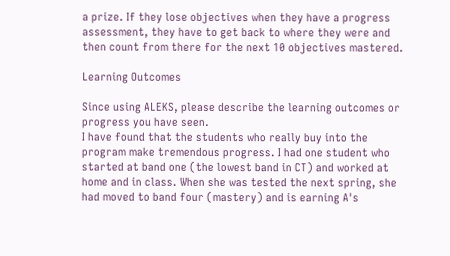a prize. If they lose objectives when they have a progress assessment, they have to get back to where they were and then count from there for the next 10 objectives mastered.

Learning Outcomes

Since using ALEKS, please describe the learning outcomes or progress you have seen.
I have found that the students who really buy into the program make tremendous progress. I had one student who started at band one (the lowest band in CT) and worked at home and in class. When she was tested the next spring, she had moved to band four (mastery) and is earning A's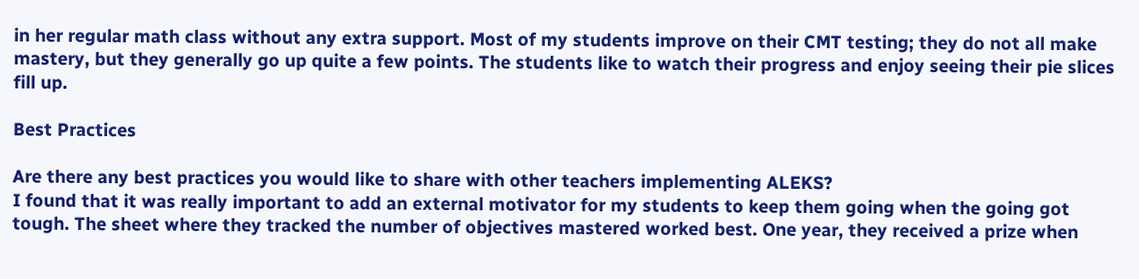in her regular math class without any extra support. Most of my students improve on their CMT testing; they do not all make mastery, but they generally go up quite a few points. The students like to watch their progress and enjoy seeing their pie slices fill up.

Best Practices

Are there any best practices you would like to share with other teachers implementing ALEKS?
I found that it was really important to add an external motivator for my students to keep them going when the going got tough. The sheet where they tracked the number of objectives mastered worked best. One year, they received a prize when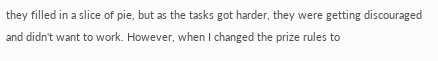they filled in a slice of pie, but as the tasks got harder, they were getting discouraged and didn't want to work. However, when I changed the prize rules to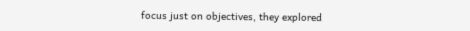focus just on objectives, they explored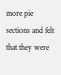more pie sections and felt that they were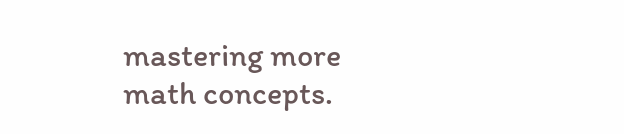mastering more math concepts.